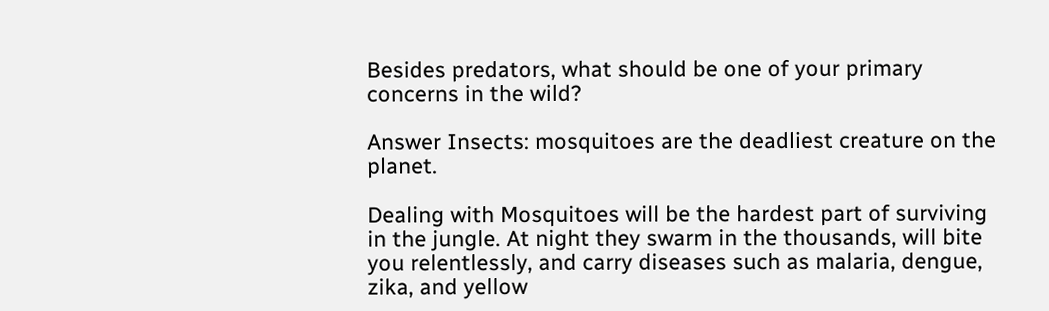Besides predators, what should be one of your primary concerns in the wild?

Answer Insects: mosquitoes are the deadliest creature on the planet.

Dealing with Mosquitoes will be the hardest part of surviving in the jungle. At night they swarm in the thousands, will bite you relentlessly, and carry diseases such as malaria, dengue, zika, and yellow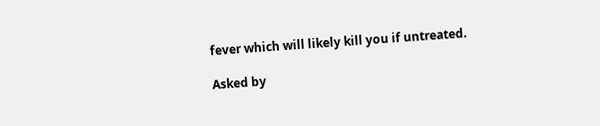fever which will likely kill you if untreated.

Asked by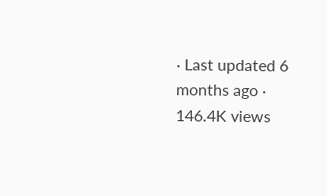· Last updated 6 months ago · 146.4K views